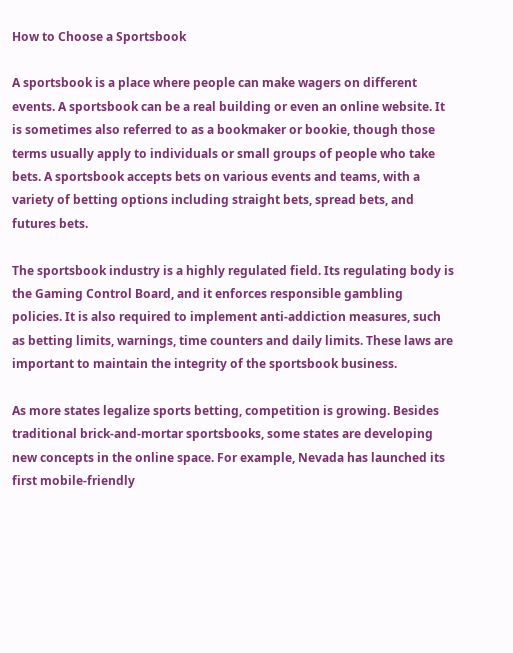How to Choose a Sportsbook

A sportsbook is a place where people can make wagers on different events. A sportsbook can be a real building or even an online website. It is sometimes also referred to as a bookmaker or bookie, though those terms usually apply to individuals or small groups of people who take bets. A sportsbook accepts bets on various events and teams, with a variety of betting options including straight bets, spread bets, and futures bets.

The sportsbook industry is a highly regulated field. Its regulating body is the Gaming Control Board, and it enforces responsible gambling policies. It is also required to implement anti-addiction measures, such as betting limits, warnings, time counters and daily limits. These laws are important to maintain the integrity of the sportsbook business.

As more states legalize sports betting, competition is growing. Besides traditional brick-and-mortar sportsbooks, some states are developing new concepts in the online space. For example, Nevada has launched its first mobile-friendly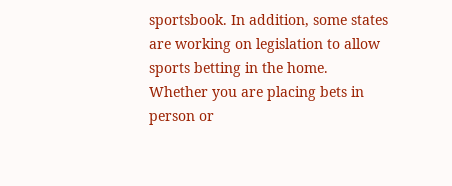sportsbook. In addition, some states are working on legislation to allow sports betting in the home. Whether you are placing bets in person or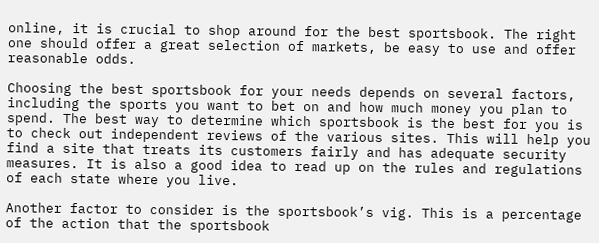online, it is crucial to shop around for the best sportsbook. The right one should offer a great selection of markets, be easy to use and offer reasonable odds.

Choosing the best sportsbook for your needs depends on several factors, including the sports you want to bet on and how much money you plan to spend. The best way to determine which sportsbook is the best for you is to check out independent reviews of the various sites. This will help you find a site that treats its customers fairly and has adequate security measures. It is also a good idea to read up on the rules and regulations of each state where you live.

Another factor to consider is the sportsbook’s vig. This is a percentage of the action that the sportsbook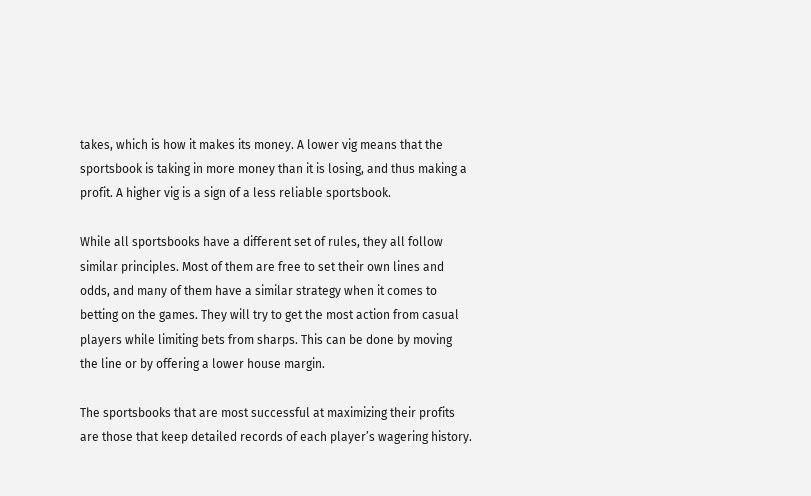takes, which is how it makes its money. A lower vig means that the sportsbook is taking in more money than it is losing, and thus making a profit. A higher vig is a sign of a less reliable sportsbook.

While all sportsbooks have a different set of rules, they all follow similar principles. Most of them are free to set their own lines and odds, and many of them have a similar strategy when it comes to betting on the games. They will try to get the most action from casual players while limiting bets from sharps. This can be done by moving the line or by offering a lower house margin.

The sportsbooks that are most successful at maximizing their profits are those that keep detailed records of each player’s wagering history.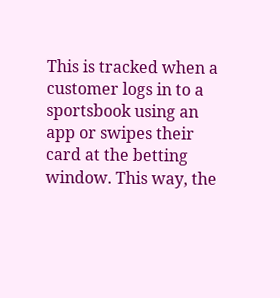This is tracked when a customer logs in to a sportsbook using an app or swipes their card at the betting window. This way, the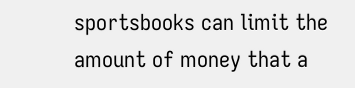sportsbooks can limit the amount of money that a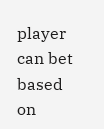player can bet based on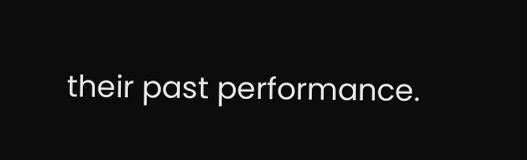their past performance.